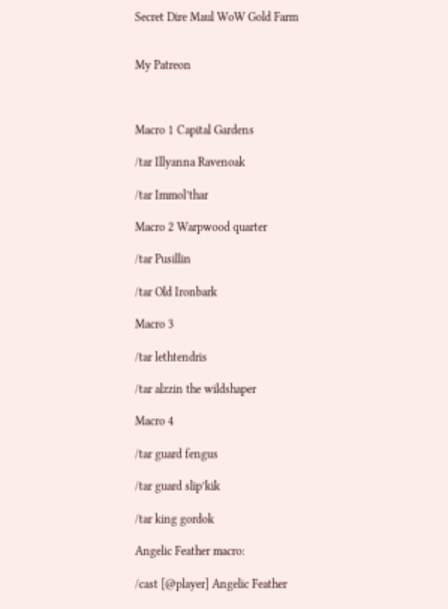Secret Dire Maul WoW Gold Farm


My Patreon



Macro 1 Capital Gardens

/tar Illyanna Ravenoak

/tar Immol’thar

Macro 2 Warpwood quarter

/tar Pusillin

/tar Old Ironbark

Macro 3

/tar lethtendris

/tar alzzin the wildshaper

Macro 4

/tar guard fengus

/tar guard slip’kik

/tar king gordok

Angelic Feather macro:

/cast [@player] Angelic Feather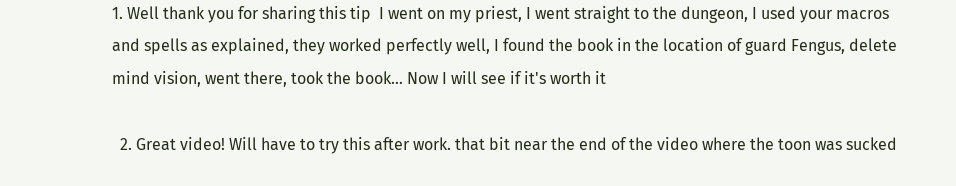1. Well thank you for sharing this tip  I went on my priest, I went straight to the dungeon, I used your macros and spells as explained, they worked perfectly well, I found the book in the location of guard Fengus, delete mind vision, went there, took the book… Now I will see if it's worth it

  2. Great video! Will have to try this after work. that bit near the end of the video where the toon was sucked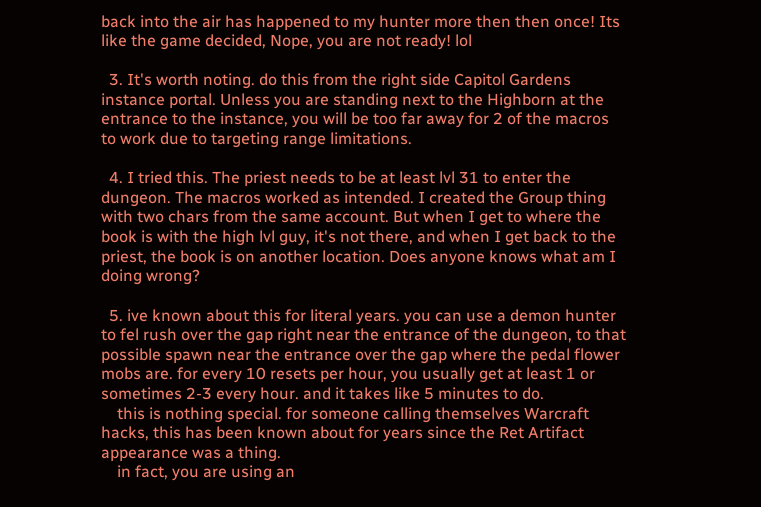back into the air has happened to my hunter more then then once! Its like the game decided, Nope, you are not ready! lol

  3. It's worth noting. do this from the right side Capitol Gardens instance portal. Unless you are standing next to the Highborn at the entrance to the instance, you will be too far away for 2 of the macros to work due to targeting range limitations.

  4. I tried this. The priest needs to be at least lvl 31 to enter the dungeon. The macros worked as intended. I created the Group thing with two chars from the same account. But when I get to where the book is with the high lvl guy, it's not there, and when I get back to the priest, the book is on another location. Does anyone knows what am I doing wrong?

  5. ive known about this for literal years. you can use a demon hunter to fel rush over the gap right near the entrance of the dungeon, to that possible spawn near the entrance over the gap where the pedal flower mobs are. for every 10 resets per hour, you usually get at least 1 or sometimes 2-3 every hour. and it takes like 5 minutes to do.
    this is nothing special. for someone calling themselves Warcraft hacks, this has been known about for years since the Ret Artifact appearance was a thing.
    in fact, you are using an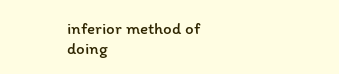inferior method of doing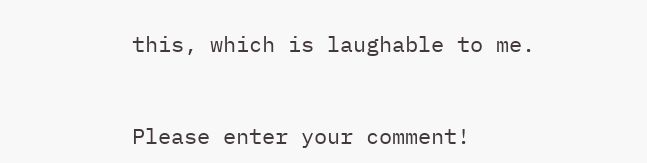this, which is laughable to me.


Please enter your comment!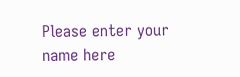Please enter your name here